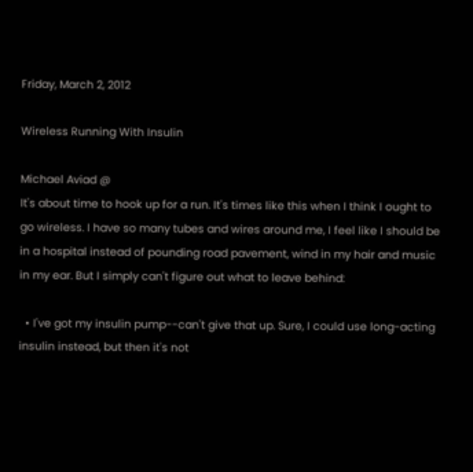Friday, March 2, 2012

Wireless Running With Insulin

Michael Aviad @
It's about time to hook up for a run. It's times like this when I think I ought to go wireless. I have so many tubes and wires around me, I feel like I should be in a hospital instead of pounding road pavement, wind in my hair and music in my ear. But I simply can't figure out what to leave behind:

  • I've got my insulin pump--can't give that up. Sure, I could use long-acting insulin instead, but then it's not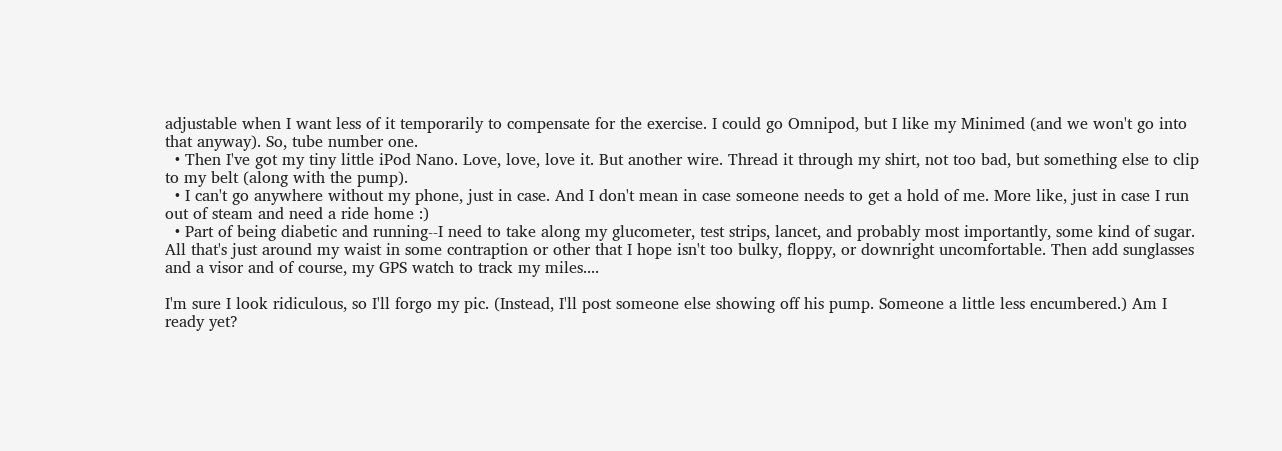adjustable when I want less of it temporarily to compensate for the exercise. I could go Omnipod, but I like my Minimed (and we won't go into that anyway). So, tube number one.
  • Then I've got my tiny little iPod Nano. Love, love, love it. But another wire. Thread it through my shirt, not too bad, but something else to clip to my belt (along with the pump).
  • I can't go anywhere without my phone, just in case. And I don't mean in case someone needs to get a hold of me. More like, just in case I run out of steam and need a ride home :)
  • Part of being diabetic and running--I need to take along my glucometer, test strips, lancet, and probably most importantly, some kind of sugar.
All that's just around my waist in some contraption or other that I hope isn't too bulky, floppy, or downright uncomfortable. Then add sunglasses and a visor and of course, my GPS watch to track my miles....

I'm sure I look ridiculous, so I'll forgo my pic. (Instead, I'll post someone else showing off his pump. Someone a little less encumbered.) Am I ready yet?